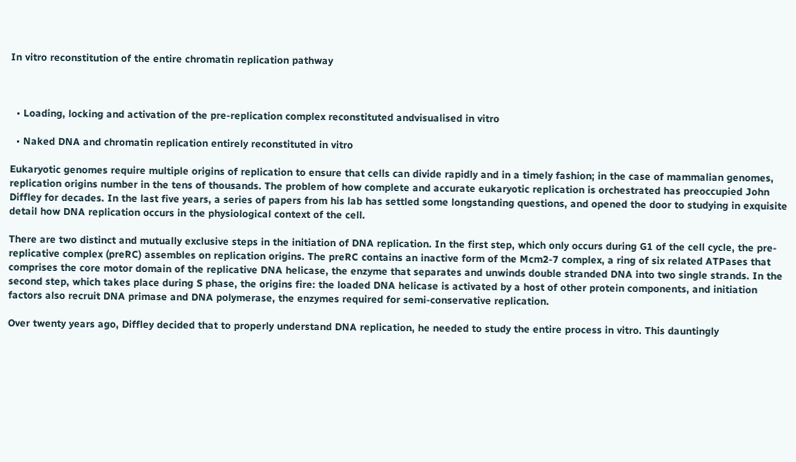In vitro reconstitution of the entire chromatin replication pathway



  • Loading, locking and activation of the pre-replication complex reconstituted andvisualised in vitro

  • Naked DNA and chromatin replication entirely reconstituted in vitro

Eukaryotic genomes require multiple origins of replication to ensure that cells can divide rapidly and in a timely fashion; in the case of mammalian genomes, replication origins number in the tens of thousands. The problem of how complete and accurate eukaryotic replication is orchestrated has preoccupied John Diffley for decades. In the last five years, a series of papers from his lab has settled some longstanding questions, and opened the door to studying in exquisite detail how DNA replication occurs in the physiological context of the cell.

There are two distinct and mutually exclusive steps in the initiation of DNA replication. In the first step, which only occurs during G1 of the cell cycle, the pre-replicative complex (preRC) assembles on replication origins. The preRC contains an inactive form of the Mcm2-7 complex, a ring of six related ATPases that comprises the core motor domain of the replicative DNA helicase, the enzyme that separates and unwinds double stranded DNA into two single strands. In the second step, which takes place during S phase, the origins fire: the loaded DNA helicase is activated by a host of other protein components, and initiation factors also recruit DNA primase and DNA polymerase, the enzymes required for semi-conservative replication.

Over twenty years ago, Diffley decided that to properly understand DNA replication, he needed to study the entire process in vitro. This dauntingly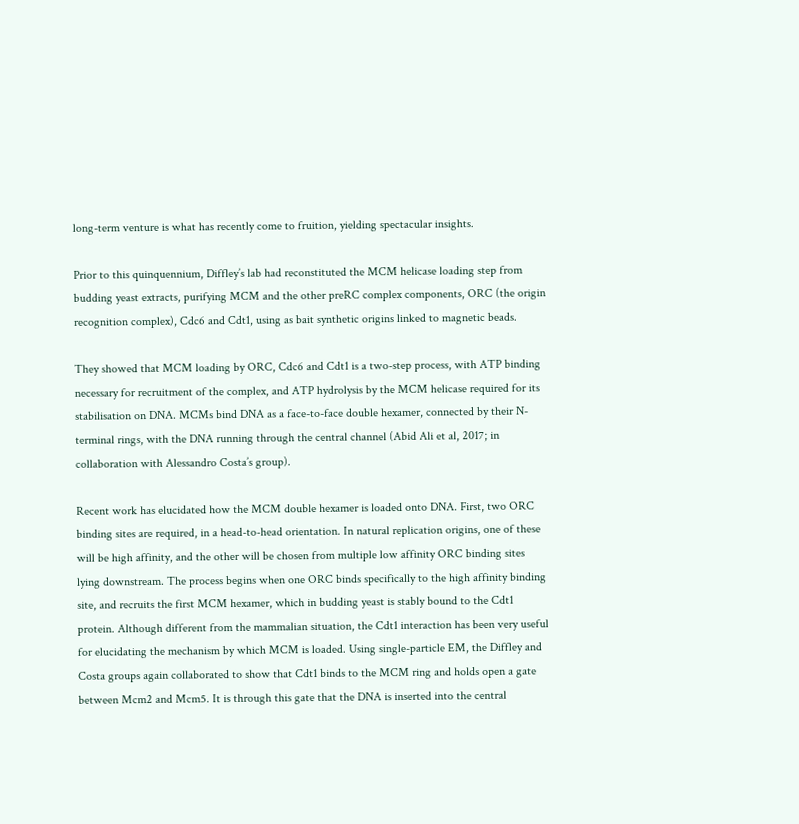long-term venture is what has recently come to fruition, yielding spectacular insights.

Prior to this quinquennium, Diffley’s lab had reconstituted the MCM helicase loading step from budding yeast extracts, purifying MCM and the other preRC complex components, ORC (the origin recognition complex), Cdc6 and Cdt1, using as bait synthetic origins linked to magnetic beads.

They showed that MCM loading by ORC, Cdc6 and Cdt1 is a two-step process, with ATP binding necessary for recruitment of the complex, and ATP hydrolysis by the MCM helicase required for its stabilisation on DNA. MCMs bind DNA as a face-to-face double hexamer, connected by their N-terminal rings, with the DNA running through the central channel (Abid Ali et al, 2017; in collaboration with Alessandro Costa’s group).

Recent work has elucidated how the MCM double hexamer is loaded onto DNA. First, two ORC binding sites are required, in a head-to-head orientation. In natural replication origins, one of these will be high affinity, and the other will be chosen from multiple low affinity ORC binding sites lying downstream. The process begins when one ORC binds specifically to the high affinity binding site, and recruits the first MCM hexamer, which in budding yeast is stably bound to the Cdt1 protein. Although different from the mammalian situation, the Cdt1 interaction has been very useful for elucidating the mechanism by which MCM is loaded. Using single-particle EM, the Diffley and Costa groups again collaborated to show that Cdt1 binds to the MCM ring and holds open a gate between Mcm2 and Mcm5. It is through this gate that the DNA is inserted into the central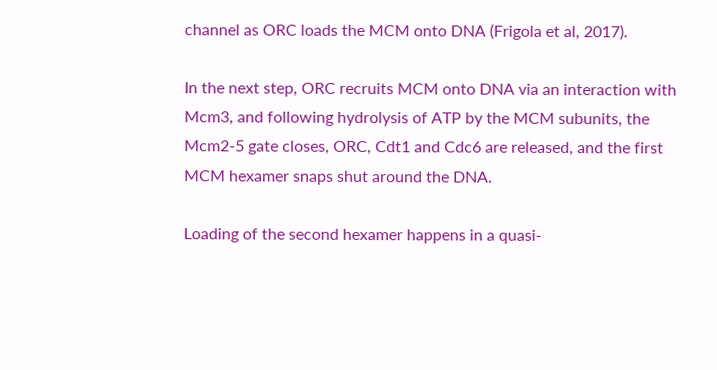channel as ORC loads the MCM onto DNA (Frigola et al, 2017).

In the next step, ORC recruits MCM onto DNA via an interaction with Mcm3, and following hydrolysis of ATP by the MCM subunits, the Mcm2-5 gate closes, ORC, Cdt1 and Cdc6 are released, and the first MCM hexamer snaps shut around the DNA.

Loading of the second hexamer happens in a quasi-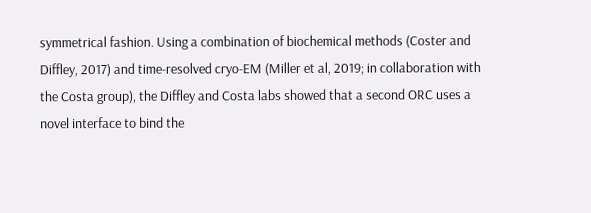symmetrical fashion. Using a combination of biochemical methods (Coster and Diffley, 2017) and time-resolved cryo-EM (Miller et al, 2019; in collaboration with the Costa group), the Diffley and Costa labs showed that a second ORC uses a novel interface to bind the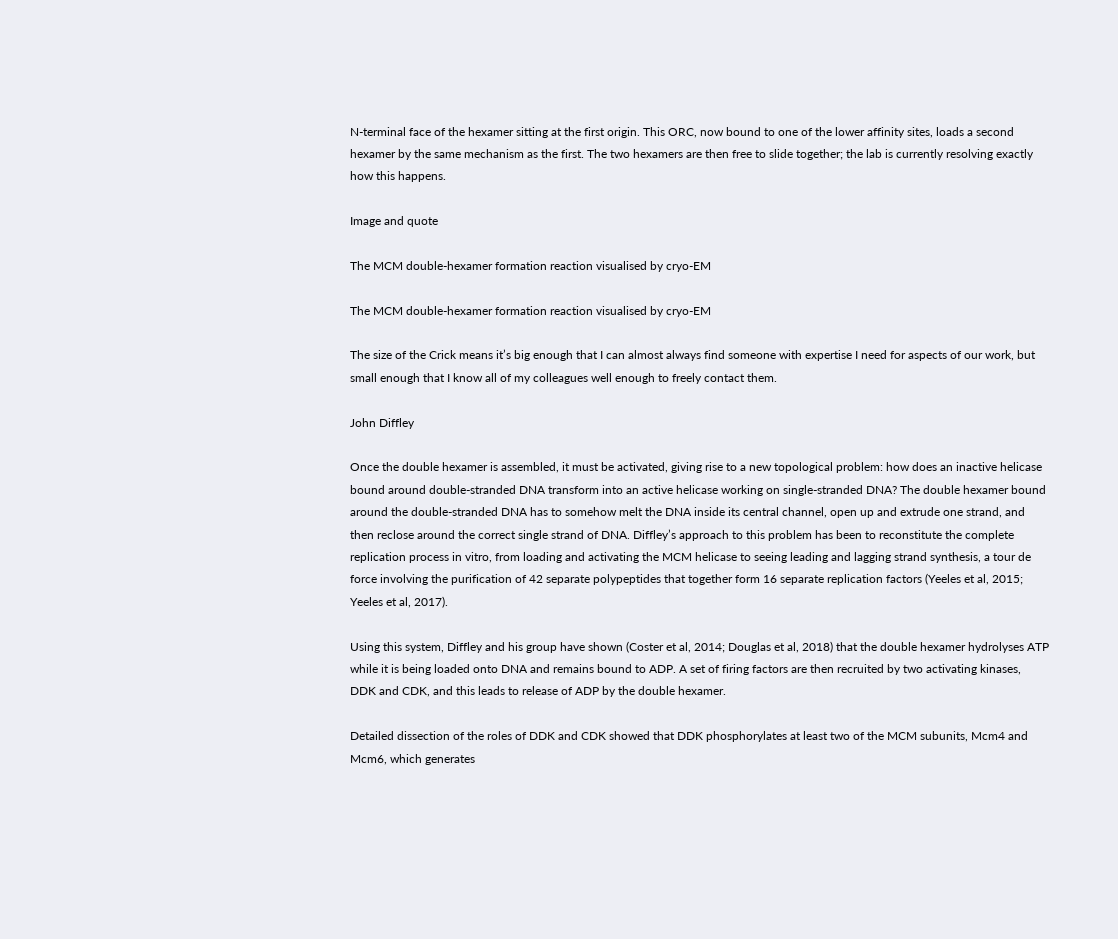N-terminal face of the hexamer sitting at the first origin. This ORC, now bound to one of the lower affinity sites, loads a second hexamer by the same mechanism as the first. The two hexamers are then free to slide together; the lab is currently resolving exactly how this happens.

Image and quote

The MCM double-hexamer formation reaction visualised by cryo-EM

The MCM double-hexamer formation reaction visualised by cryo-EM

The size of the Crick means it’s big enough that I can almost always find someone with expertise I need for aspects of our work, but small enough that I know all of my colleagues well enough to freely contact them.

John Diffley

Once the double hexamer is assembled, it must be activated, giving rise to a new topological problem: how does an inactive helicase bound around double-stranded DNA transform into an active helicase working on single-stranded DNA? The double hexamer bound around the double-stranded DNA has to somehow melt the DNA inside its central channel, open up and extrude one strand, and then reclose around the correct single strand of DNA. Diffley’s approach to this problem has been to reconstitute the complete replication process in vitro, from loading and activating the MCM helicase to seeing leading and lagging strand synthesis, a tour de force involving the purification of 42 separate polypeptides that together form 16 separate replication factors (Yeeles et al, 2015; Yeeles et al, 2017).

Using this system, Diffley and his group have shown (Coster et al, 2014; Douglas et al, 2018) that the double hexamer hydrolyses ATP while it is being loaded onto DNA and remains bound to ADP. A set of firing factors are then recruited by two activating kinases, DDK and CDK, and this leads to release of ADP by the double hexamer.

Detailed dissection of the roles of DDK and CDK showed that DDK phosphorylates at least two of the MCM subunits, Mcm4 and Mcm6, which generates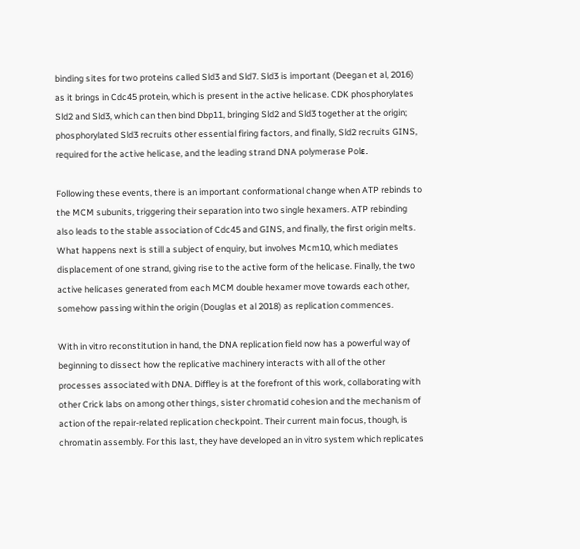binding sites for two proteins called Sld3 and Sld7. Sld3 is important (Deegan et al, 2016) as it brings in Cdc45 protein, which is present in the active helicase. CDK phosphorylates Sld2 and Sld3, which can then bind Dbp11, bringing Sld2 and Sld3 together at the origin; phosphorylated Sld3 recruits other essential firing factors, and finally, Sld2 recruits GINS, required for the active helicase, and the leading strand DNA polymerase Polε.

Following these events, there is an important conformational change when ATP rebinds to the MCM subunits, triggering their separation into two single hexamers. ATP rebinding also leads to the stable association of Cdc45 and GINS, and finally, the first origin melts. What happens next is still a subject of enquiry, but involves Mcm10, which mediates displacement of one strand, giving rise to the active form of the helicase. Finally, the two active helicases generated from each MCM double hexamer move towards each other, somehow passing within the origin (Douglas et al 2018) as replication commences.

With in vitro reconstitution in hand, the DNA replication field now has a powerful way of beginning to dissect how the replicative machinery interacts with all of the other processes associated with DNA. Diffley is at the forefront of this work, collaborating with other Crick labs on among other things, sister chromatid cohesion and the mechanism of action of the repair-related replication checkpoint. Their current main focus, though, is chromatin assembly. For this last, they have developed an in vitro system which replicates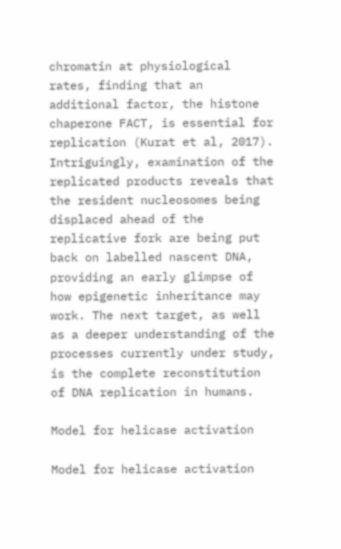chromatin at physiological rates, finding that an additional factor, the histone chaperone FACT, is essential for replication (Kurat et al, 2017). Intriguingly, examination of the replicated products reveals that the resident nucleosomes being displaced ahead of the replicative fork are being put back on labelled nascent DNA, providing an early glimpse of how epigenetic inheritance may work. The next target, as well as a deeper understanding of the processes currently under study, is the complete reconstitution of DNA replication in humans.

Model for helicase activation

Model for helicase activation